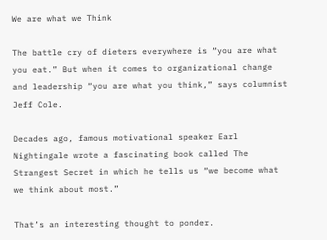We are what we Think

The battle cry of dieters everywhere is “you are what you eat.” But when it comes to organizational change and leadership “you are what you think,” says columnist Jeff Cole.

Decades ago, famous motivational speaker Earl Nightingale wrote a fascinating book called The Strangest Secret in which he tells us “we become what we think about most.”

That’s an interesting thought to ponder.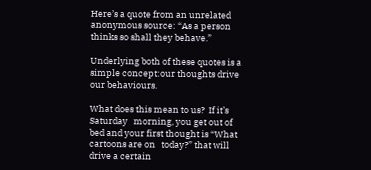Here’s a quote from an unrelated anonymous source: “As a person thinks so shall they behave.”

Underlying both of these quotes is a simple concept:our thoughts drive our behaviours.

What does this mean to us?  If it’s Saturday   morning, you get out of bed and your first thought is “What cartoons are on   today?” that will drive a certain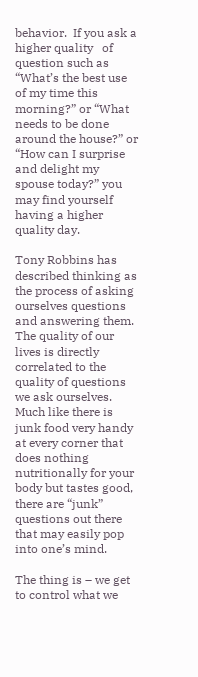behavior.  If you ask a higher quality   of question such as “What’s the best use of my time this morning?” or “What needs to be done around the house?” or “How can I surprise and delight my spouse today?” you may find yourself having a higher quality day.

Tony Robbins has described thinking as the process of asking ourselves questions and answering them. The quality of our lives is directly correlated to the quality of questions we ask ourselves. Much like there is junk food very handy at every corner that does nothing nutritionally for your body but tastes good, there are “junk” questions out there that may easily pop into one’s mind.

The thing is – we get to control what we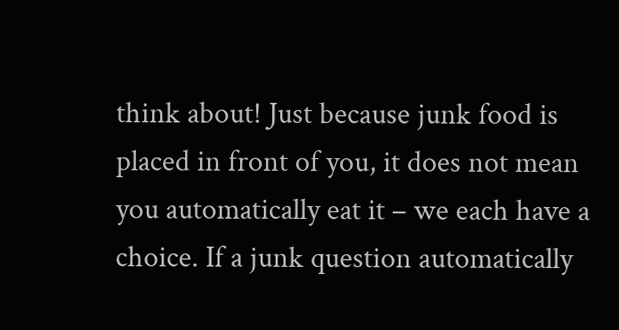think about! Just because junk food is placed in front of you, it does not mean you automatically eat it – we each have a choice. If a junk question automatically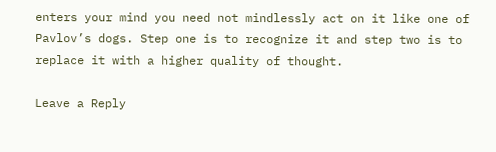enters your mind you need not mindlessly act on it like one of Pavlov’s dogs. Step one is to recognize it and step two is to replace it with a higher quality of thought.

Leave a Reply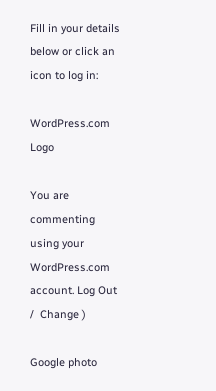Fill in your details below or click an icon to log in:

WordPress.com Logo

You are commenting using your WordPress.com account. Log Out /  Change )

Google photo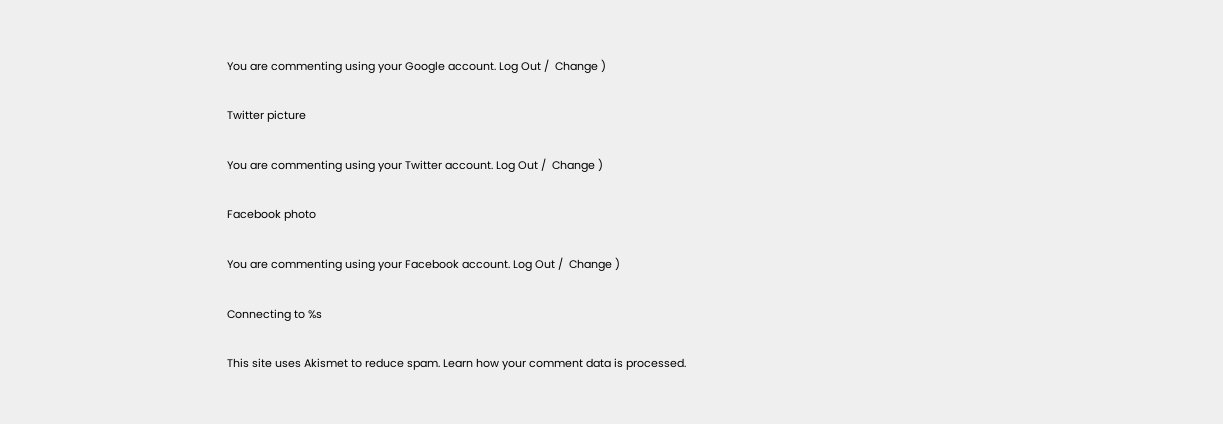You are commenting using your Google account. Log Out /  Change )

Twitter picture

You are commenting using your Twitter account. Log Out /  Change )

Facebook photo

You are commenting using your Facebook account. Log Out /  Change )

Connecting to %s

This site uses Akismet to reduce spam. Learn how your comment data is processed.